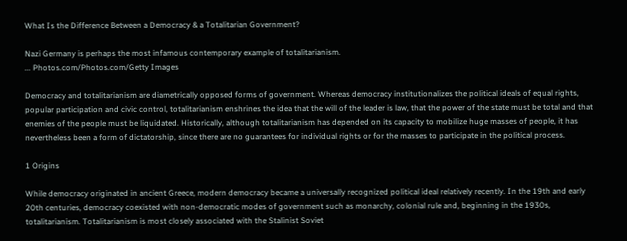What Is the Difference Between a Democracy & a Totalitarian Government?

Nazi Germany is perhaps the most infamous contemporary example of totalitarianism.
... Photos.com/Photos.com/Getty Images

Democracy and totalitarianism are diametrically opposed forms of government. Whereas democracy institutionalizes the political ideals of equal rights, popular participation and civic control, totalitarianism enshrines the idea that the will of the leader is law, that the power of the state must be total and that enemies of the people must be liquidated. Historically, although totalitarianism has depended on its capacity to mobilize huge masses of people, it has nevertheless been a form of dictatorship, since there are no guarantees for individual rights or for the masses to participate in the political process.

1 Origins

While democracy originated in ancient Greece, modern democracy became a universally recognized political ideal relatively recently. In the 19th and early 20th centuries, democracy coexisted with non-democratic modes of government such as monarchy, colonial rule and, beginning in the 1930s, totalitarianism. Totalitarianism is most closely associated with the Stalinist Soviet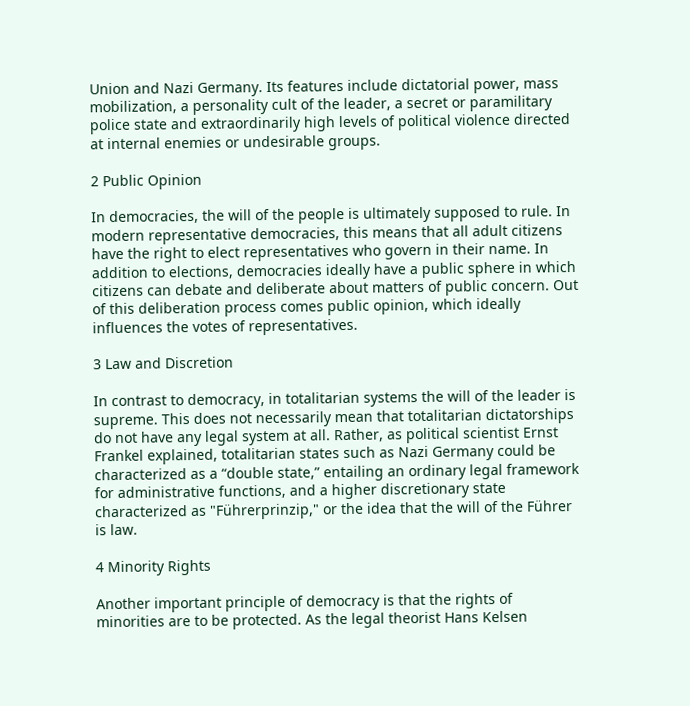Union and Nazi Germany. Its features include dictatorial power, mass mobilization, a personality cult of the leader, a secret or paramilitary police state and extraordinarily high levels of political violence directed at internal enemies or undesirable groups.

2 Public Opinion

In democracies, the will of the people is ultimately supposed to rule. In modern representative democracies, this means that all adult citizens have the right to elect representatives who govern in their name. In addition to elections, democracies ideally have a public sphere in which citizens can debate and deliberate about matters of public concern. Out of this deliberation process comes public opinion, which ideally influences the votes of representatives.

3 Law and Discretion

In contrast to democracy, in totalitarian systems the will of the leader is supreme. This does not necessarily mean that totalitarian dictatorships do not have any legal system at all. Rather, as political scientist Ernst Frankel explained, totalitarian states such as Nazi Germany could be characterized as a “double state,” entailing an ordinary legal framework for administrative functions, and a higher discretionary state characterized as "Führerprinzip," or the idea that the will of the Führer is law.

4 Minority Rights

Another important principle of democracy is that the rights of minorities are to be protected. As the legal theorist Hans Kelsen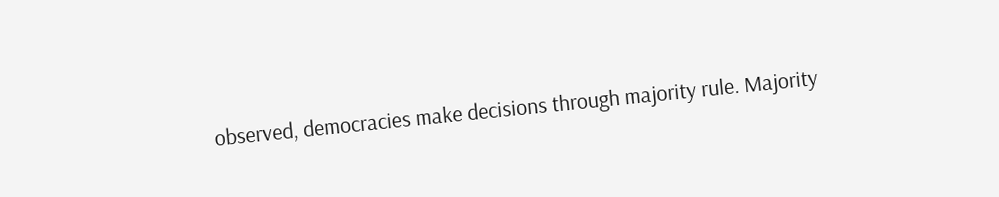observed, democracies make decisions through majority rule. Majority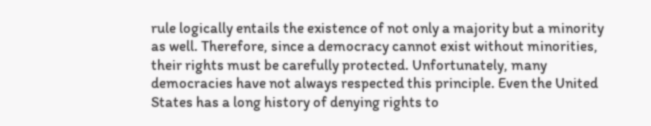rule logically entails the existence of not only a majority but a minority as well. Therefore, since a democracy cannot exist without minorities, their rights must be carefully protected. Unfortunately, many democracies have not always respected this principle. Even the United States has a long history of denying rights to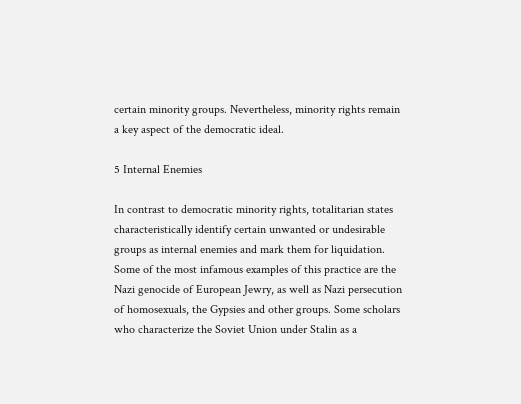certain minority groups. Nevertheless, minority rights remain a key aspect of the democratic ideal.

5 Internal Enemies

In contrast to democratic minority rights, totalitarian states characteristically identify certain unwanted or undesirable groups as internal enemies and mark them for liquidation. Some of the most infamous examples of this practice are the Nazi genocide of European Jewry, as well as Nazi persecution of homosexuals, the Gypsies and other groups. Some scholars who characterize the Soviet Union under Stalin as a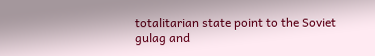totalitarian state point to the Soviet gulag and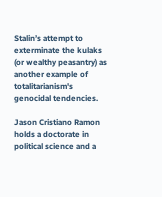Stalin’s attempt to exterminate the kulaks (or wealthy peasantry) as another example of totalitarianism's genocidal tendencies.

Jason Cristiano Ramon holds a doctorate in political science and a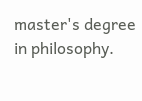master's degree in philosophy.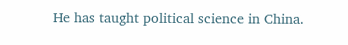He has taught political science in China.